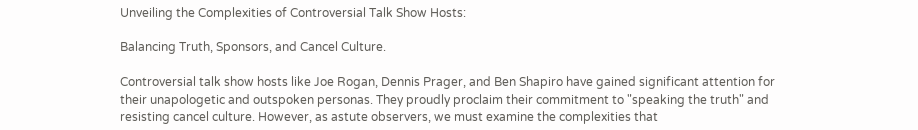Unveiling the Complexities of Controversial Talk Show Hosts:

Balancing Truth, Sponsors, and Cancel Culture.

Controversial talk show hosts like Joe Rogan, Dennis Prager, and Ben Shapiro have gained significant attention for their unapologetic and outspoken personas. They proudly proclaim their commitment to "speaking the truth" and resisting cancel culture. However, as astute observers, we must examine the complexities that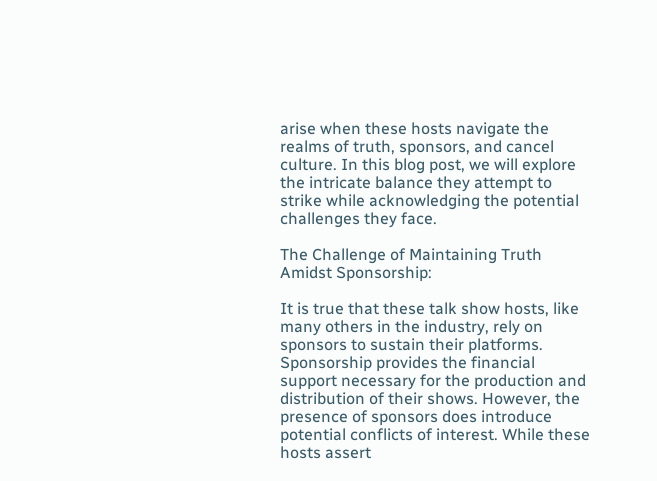arise when these hosts navigate the realms of truth, sponsors, and cancel culture. In this blog post, we will explore the intricate balance they attempt to strike while acknowledging the potential challenges they face.

The Challenge of Maintaining Truth Amidst Sponsorship:

It is true that these talk show hosts, like many others in the industry, rely on sponsors to sustain their platforms. Sponsorship provides the financial support necessary for the production and distribution of their shows. However, the presence of sponsors does introduce potential conflicts of interest. While these hosts assert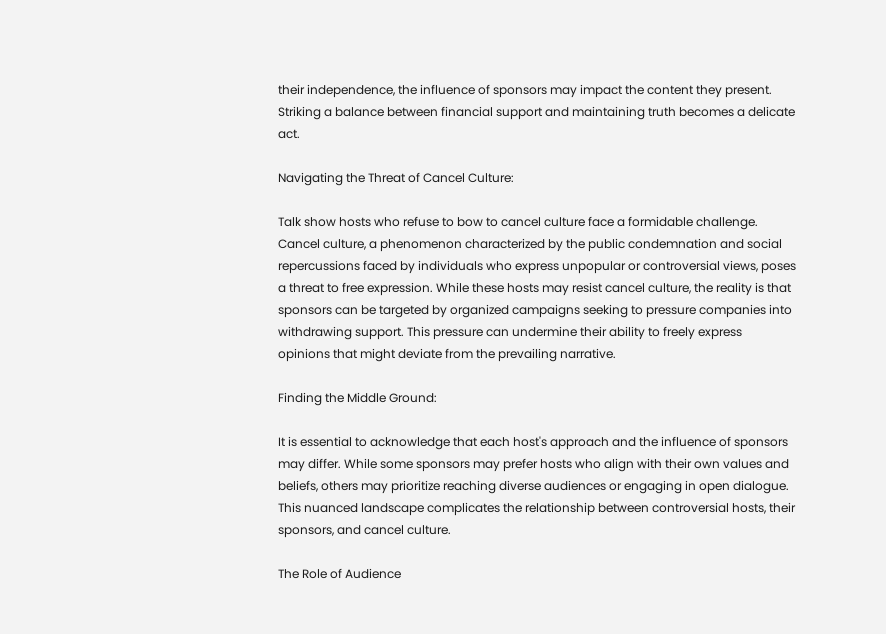their independence, the influence of sponsors may impact the content they present. Striking a balance between financial support and maintaining truth becomes a delicate act.

Navigating the Threat of Cancel Culture:

Talk show hosts who refuse to bow to cancel culture face a formidable challenge. Cancel culture, a phenomenon characterized by the public condemnation and social repercussions faced by individuals who express unpopular or controversial views, poses a threat to free expression. While these hosts may resist cancel culture, the reality is that sponsors can be targeted by organized campaigns seeking to pressure companies into withdrawing support. This pressure can undermine their ability to freely express opinions that might deviate from the prevailing narrative.

Finding the Middle Ground:

It is essential to acknowledge that each host's approach and the influence of sponsors may differ. While some sponsors may prefer hosts who align with their own values and beliefs, others may prioritize reaching diverse audiences or engaging in open dialogue. This nuanced landscape complicates the relationship between controversial hosts, their sponsors, and cancel culture.

The Role of Audience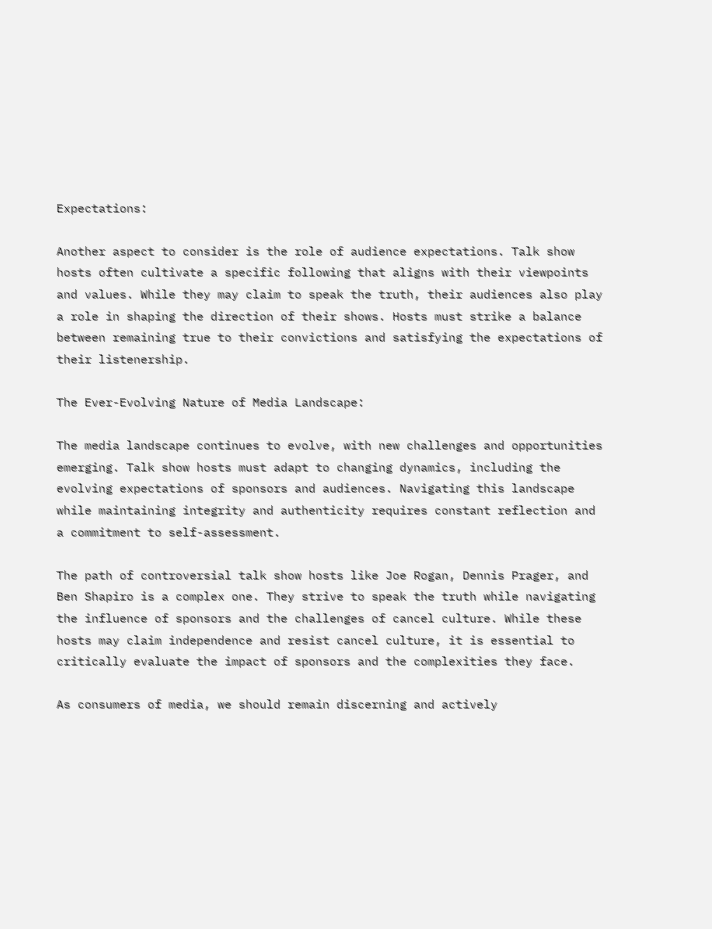Expectations:

Another aspect to consider is the role of audience expectations. Talk show hosts often cultivate a specific following that aligns with their viewpoints and values. While they may claim to speak the truth, their audiences also play a role in shaping the direction of their shows. Hosts must strike a balance between remaining true to their convictions and satisfying the expectations of their listenership.

The Ever-Evolving Nature of Media Landscape:

The media landscape continues to evolve, with new challenges and opportunities emerging. Talk show hosts must adapt to changing dynamics, including the evolving expectations of sponsors and audiences. Navigating this landscape while maintaining integrity and authenticity requires constant reflection and a commitment to self-assessment.

The path of controversial talk show hosts like Joe Rogan, Dennis Prager, and Ben Shapiro is a complex one. They strive to speak the truth while navigating the influence of sponsors and the challenges of cancel culture. While these hosts may claim independence and resist cancel culture, it is essential to critically evaluate the impact of sponsors and the complexities they face.

As consumers of media, we should remain discerning and actively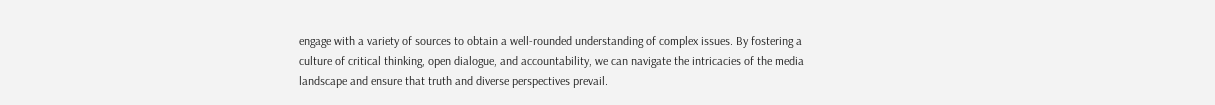engage with a variety of sources to obtain a well-rounded understanding of complex issues. By fostering a culture of critical thinking, open dialogue, and accountability, we can navigate the intricacies of the media landscape and ensure that truth and diverse perspectives prevail.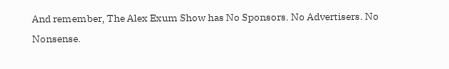And remember, The Alex Exum Show has No Sponsors. No Advertisers. No Nonsense.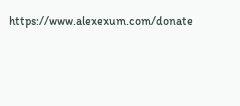https://www.alexexum.com/donate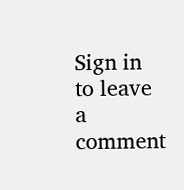Sign in to leave a comment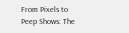From Pixels to Peep Shows: The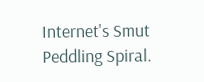Internet's Smut Peddling Spiral.